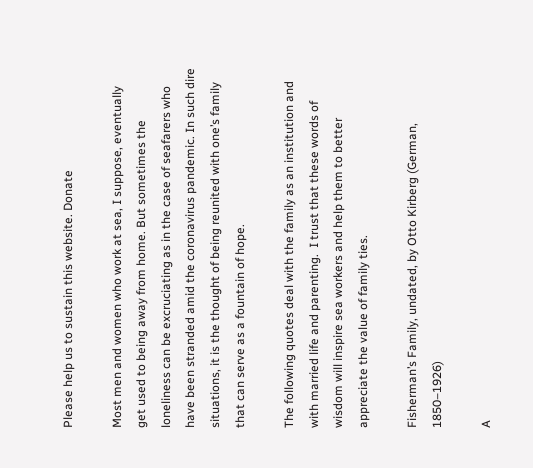Please help us to sustain this website. Donate

Most men and women who work at sea, I suppose, eventually get used to being away from home. But sometimes the loneliness can be excruciating as in the case of seafarers who have been stranded amid the coronavirus pandemic. In such dire situations, it is the thought of being reunited with one’s family that can serve as a fountain of hope.

The following quotes deal with the family as an institution and with married life and parenting.  I trust that these words of wisdom will inspire sea workers and help them to better appreciate the value of family ties.

Fisherman’s Family, undated, by Otto Kirberg (German, 1850–1926)

A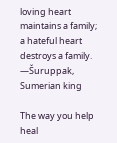loving heart maintains a family; a hateful heart destroys a family. —Šuruppak, Sumerian king

The way you help heal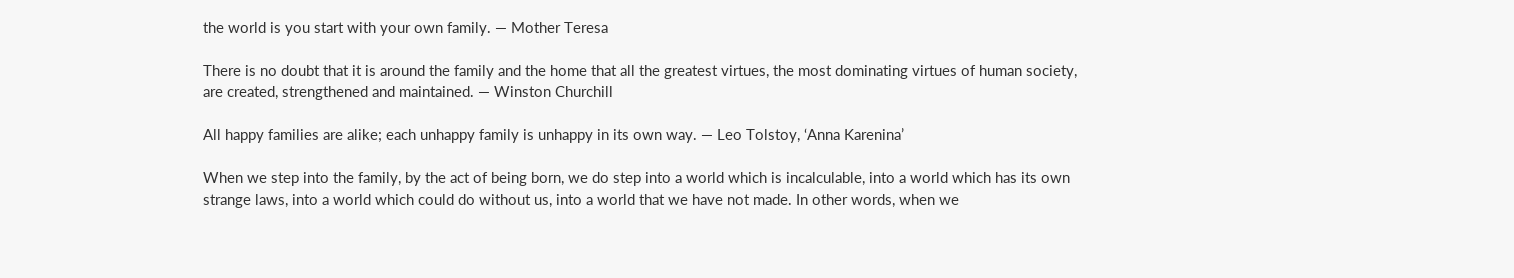the world is you start with your own family. — Mother Teresa

There is no doubt that it is around the family and the home that all the greatest virtues, the most dominating virtues of human society, are created, strengthened and maintained. — Winston Churchill

All happy families are alike; each unhappy family is unhappy in its own way. — Leo Tolstoy, ‘Anna Karenina’

When we step into the family, by the act of being born, we do step into a world which is incalculable, into a world which has its own strange laws, into a world which could do without us, into a world that we have not made. In other words, when we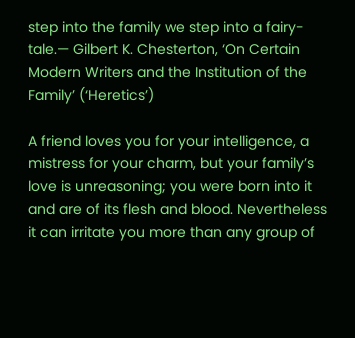step into the family we step into a fairy-tale.— Gilbert K. Chesterton, ‘On Certain Modern Writers and the Institution of the Family’ (‘Heretics’)

A friend loves you for your intelligence, a mistress for your charm, but your family’s love is unreasoning; you were born into it and are of its flesh and blood. Nevertheless it can irritate you more than any group of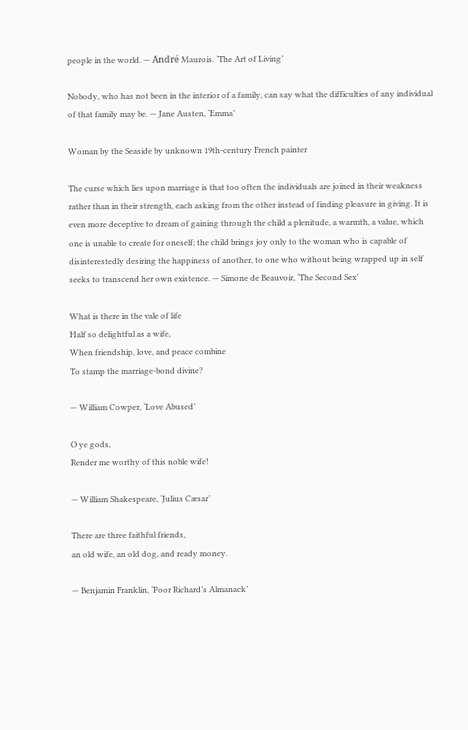people in the world. — André Maurois. ‘The Art of Living’

Nobody, who has not been in the interior of a family, can say what the difficulties of any individual of that family may be. — Jane Austen, ‘Emma’

Woman by the Seaside by unknown 19th-century French painter

The curse which lies upon marriage is that too often the individuals are joined in their weakness rather than in their strength, each asking from the other instead of finding pleasure in giving. It is even more deceptive to dream of gaining through the child a plenitude, a warmth, a value, which one is unable to create for oneself; the child brings joy only to the woman who is capable of disinterestedly desiring the happiness of another, to one who without being wrapped up in self seeks to transcend her own existence. — Simone de Beauvoir, ‘The Second Sex’

What is there in the vale of life
Half so delightful as a wife,
When friendship, love, and peace combine
To stamp the marriage-bond divine?

— William Cowper, ‘Love Abused’

O ye gods,
Render me worthy of this noble wife!

— William Shakespeare, ‘Julius Cæsar’

There are three faithful friends,
an old wife, an old dog, and ready money.

— Benjamin Franklin, ‘Poor Richard’s Almanack’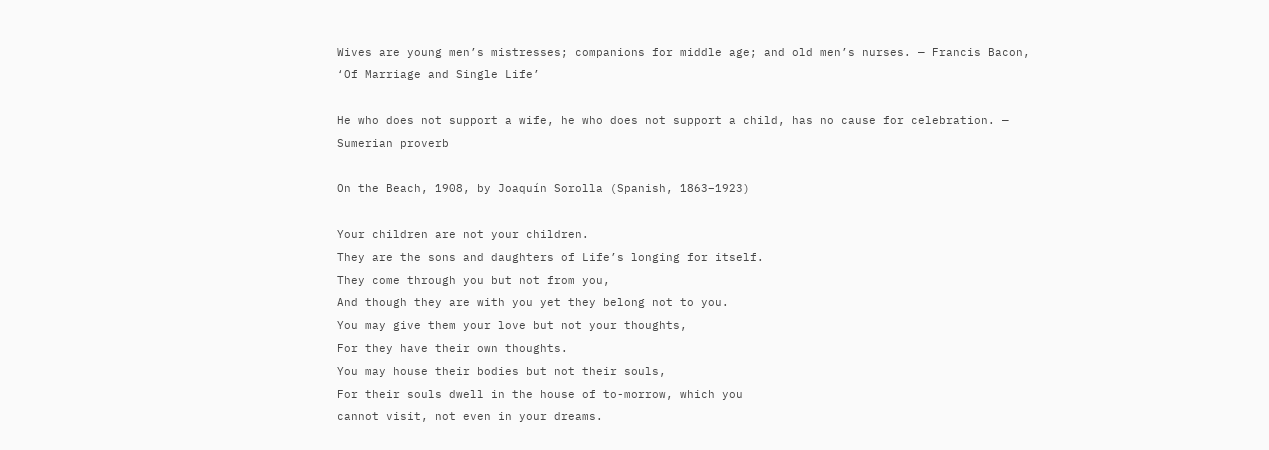Wives are young men’s mistresses; companions for middle age; and old men’s nurses. — Francis Bacon, ‘Of Marriage and Single Life’

He who does not support a wife, he who does not support a child, has no cause for celebration. — Sumerian proverb

On the Beach, 1908, by Joaquín Sorolla (Spanish, 1863–1923)

Your children are not your children.
They are the sons and daughters of Life’s longing for itself.
They come through you but not from you,
And though they are with you yet they belong not to you.
You may give them your love but not your thoughts,
For they have their own thoughts.
You may house their bodies but not their souls,
For their souls dwell in the house of to-morrow, which you
cannot visit, not even in your dreams.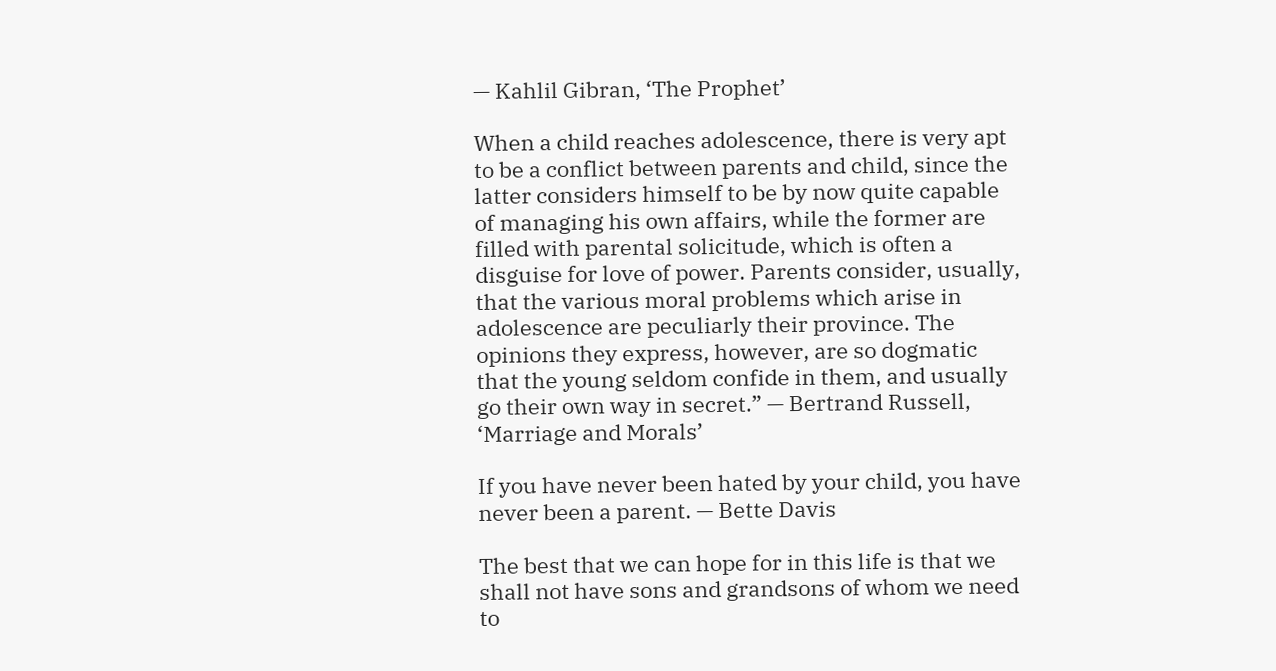— Kahlil Gibran, ‘The Prophet’

When a child reaches adolescence, there is very apt to be a conflict between parents and child, since the latter considers himself to be by now quite capable of managing his own affairs, while the former are filled with parental solicitude, which is often a disguise for love of power. Parents consider, usually, that the various moral problems which arise in adolescence are peculiarly their province. The opinions they express, however, are so dogmatic that the young seldom confide in them, and usually go their own way in secret.” — Bertrand Russell, ‘Marriage and Morals’

If you have never been hated by your child, you have never been a parent. — Bette Davis

The best that we can hope for in this life is that we shall not have sons and grandsons of whom we need to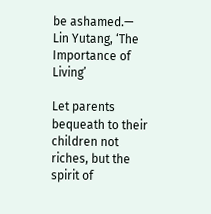be ashamed.— Lin Yutang, ‘The Importance of Living’

Let parents bequeath to their children not riches, but the spirit of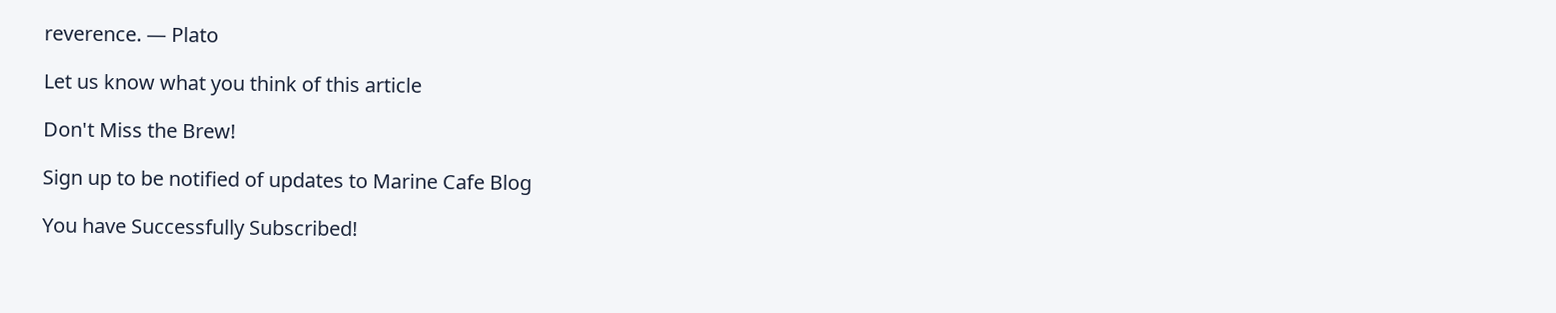reverence. — Plato

Let us know what you think of this article

Don't Miss the Brew!

Sign up to be notified of updates to Marine Cafe Blog

You have Successfully Subscribed!